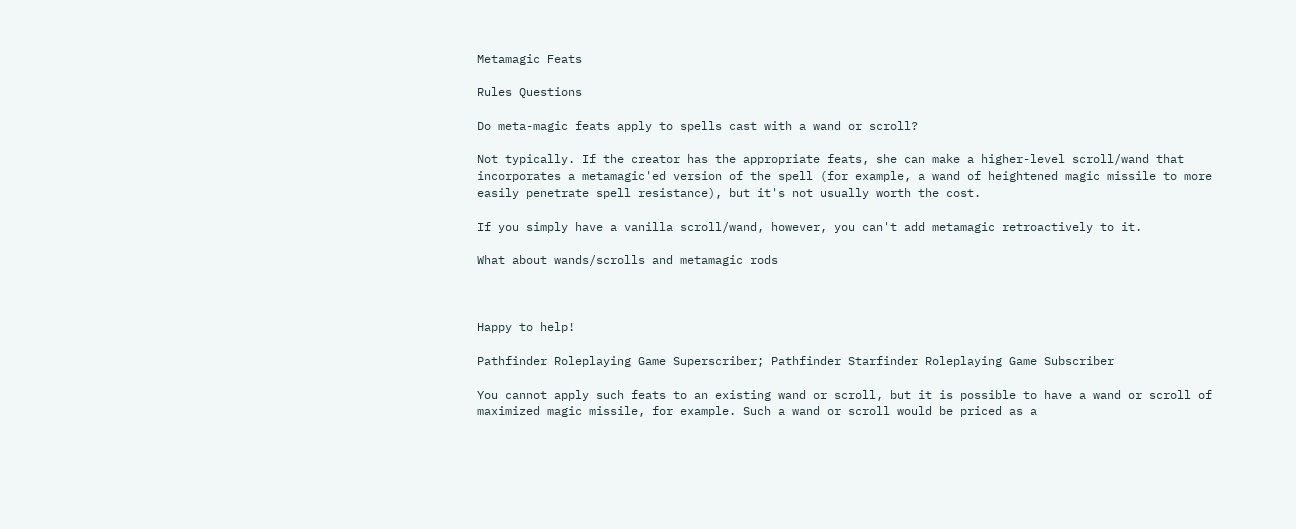Metamagic Feats

Rules Questions

Do meta-magic feats apply to spells cast with a wand or scroll?

Not typically. If the creator has the appropriate feats, she can make a higher-level scroll/wand that incorporates a metamagic'ed version of the spell (for example, a wand of heightened magic missile to more easily penetrate spell resistance), but it's not usually worth the cost.

If you simply have a vanilla scroll/wand, however, you can't add metamagic retroactively to it.

What about wands/scrolls and metamagic rods



Happy to help!

Pathfinder Roleplaying Game Superscriber; Pathfinder Starfinder Roleplaying Game Subscriber

You cannot apply such feats to an existing wand or scroll, but it is possible to have a wand or scroll of maximized magic missile, for example. Such a wand or scroll would be priced as a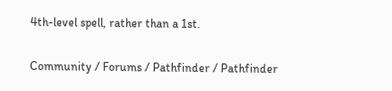4th-level spell, rather than a 1st.

Community / Forums / Pathfinder / Pathfinder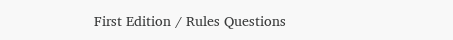First Edition / Rules Questions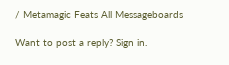/ Metamagic Feats All Messageboards

Want to post a reply? Sign in.